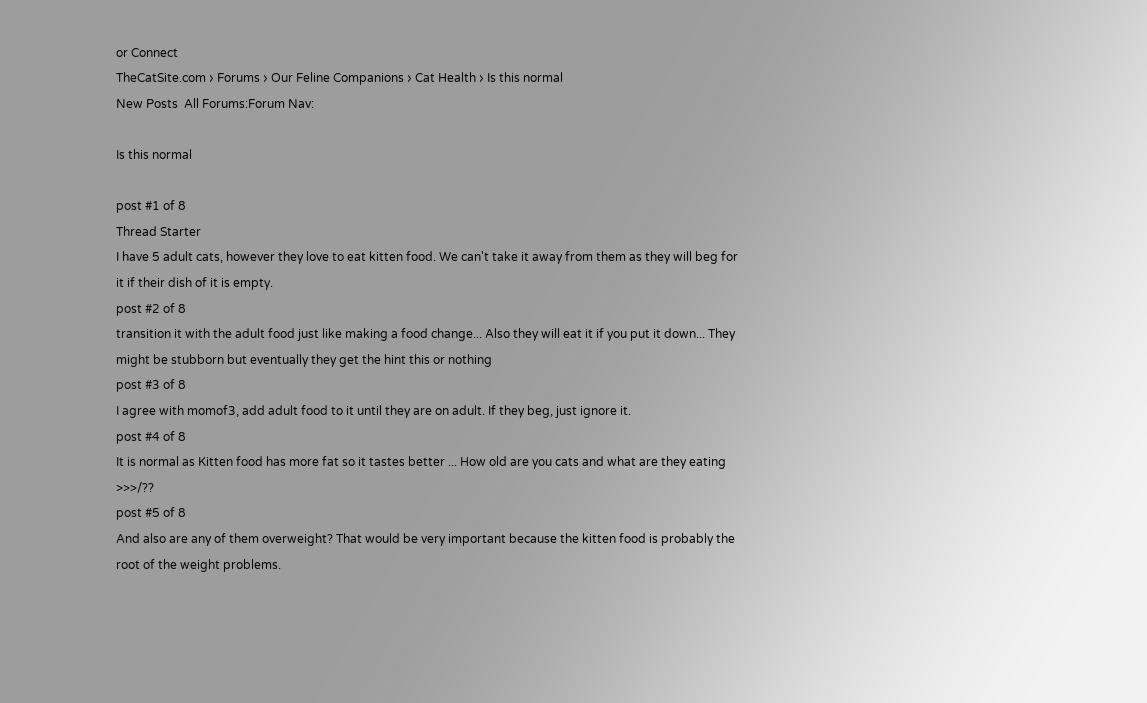or Connect
TheCatSite.com › Forums › Our Feline Companions › Cat Health › Is this normal
New Posts  All Forums:Forum Nav:

Is this normal

post #1 of 8
Thread Starter
I have 5 adult cats, however they love to eat kitten food. We can't take it away from them as they will beg for it if their dish of it is empty.
post #2 of 8
transition it with the adult food just like making a food change... Also they will eat it if you put it down... They might be stubborn but eventually they get the hint this or nothing
post #3 of 8
I agree with momof3, add adult food to it until they are on adult. If they beg, just ignore it.
post #4 of 8
It is normal as Kitten food has more fat so it tastes better ... How old are you cats and what are they eating >>>/??
post #5 of 8
And also are any of them overweight? That would be very important because the kitten food is probably the root of the weight problems.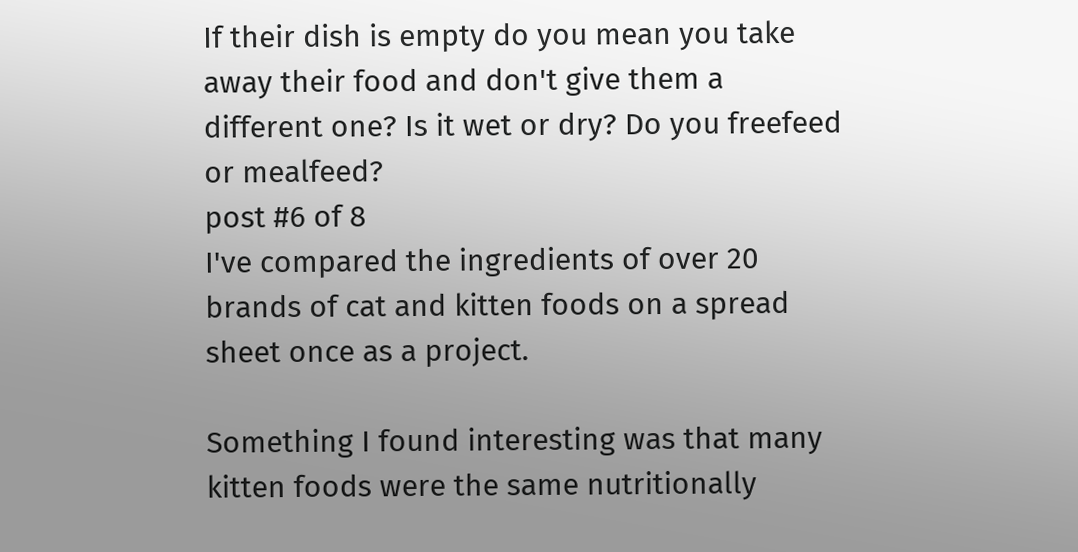If their dish is empty do you mean you take away their food and don't give them a different one? Is it wet or dry? Do you freefeed or mealfeed?
post #6 of 8
I've compared the ingredients of over 20 brands of cat and kitten foods on a spread sheet once as a project.

Something I found interesting was that many kitten foods were the same nutritionally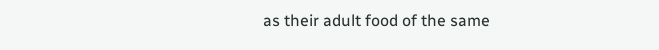as their adult food of the same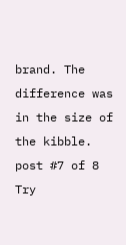brand. The difference was in the size of the kibble.
post #7 of 8
Try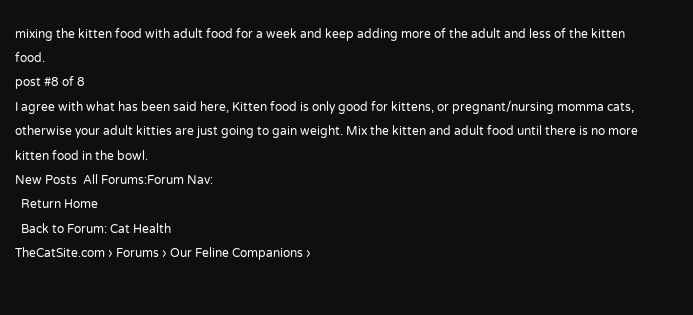mixing the kitten food with adult food for a week and keep adding more of the adult and less of the kitten food.
post #8 of 8
I agree with what has been said here, Kitten food is only good for kittens, or pregnant/nursing momma cats, otherwise your adult kitties are just going to gain weight. Mix the kitten and adult food until there is no more kitten food in the bowl.
New Posts  All Forums:Forum Nav:
  Return Home
  Back to Forum: Cat Health
TheCatSite.com › Forums › Our Feline Companions ›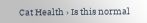Cat Health › Is this normal